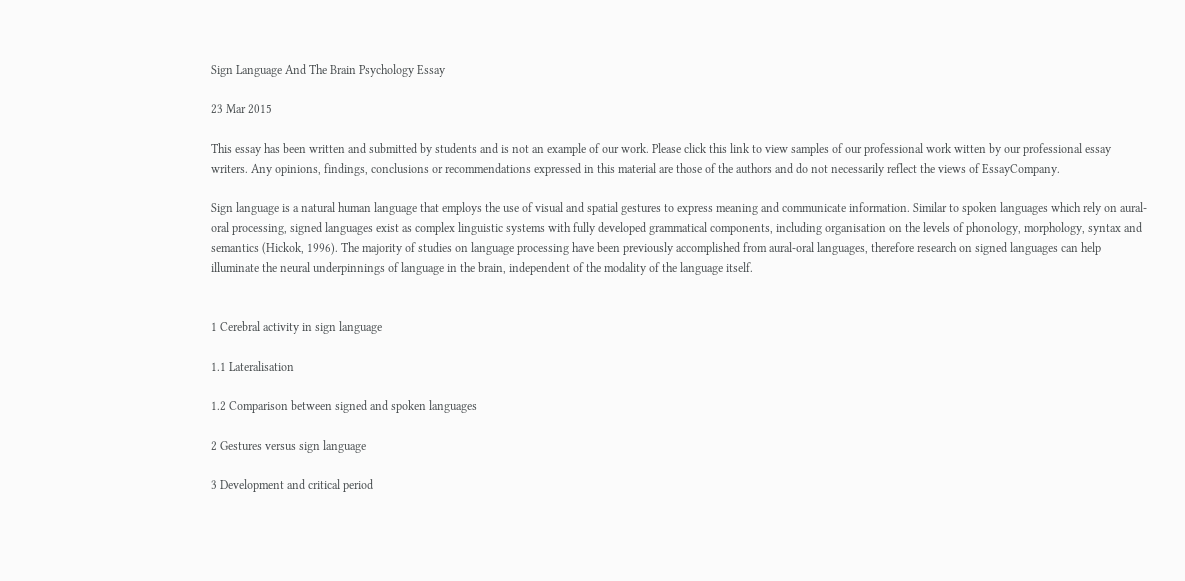Sign Language And The Brain Psychology Essay

23 Mar 2015

This essay has been written and submitted by students and is not an example of our work. Please click this link to view samples of our professional work witten by our professional essay writers. Any opinions, findings, conclusions or recommendations expressed in this material are those of the authors and do not necessarily reflect the views of EssayCompany.

Sign language is a natural human language that employs the use of visual and spatial gestures to express meaning and communicate information. Similar to spoken languages which rely on aural-oral processing, signed languages exist as complex linguistic systems with fully developed grammatical components, including organisation on the levels of phonology, morphology, syntax and semantics (Hickok, 1996). The majority of studies on language processing have been previously accomplished from aural-oral languages, therefore research on signed languages can help illuminate the neural underpinnings of language in the brain, independent of the modality of the language itself.


1 Cerebral activity in sign language

1.1 Lateralisation

1.2 Comparison between signed and spoken languages

2 Gestures versus sign language

3 Development and critical period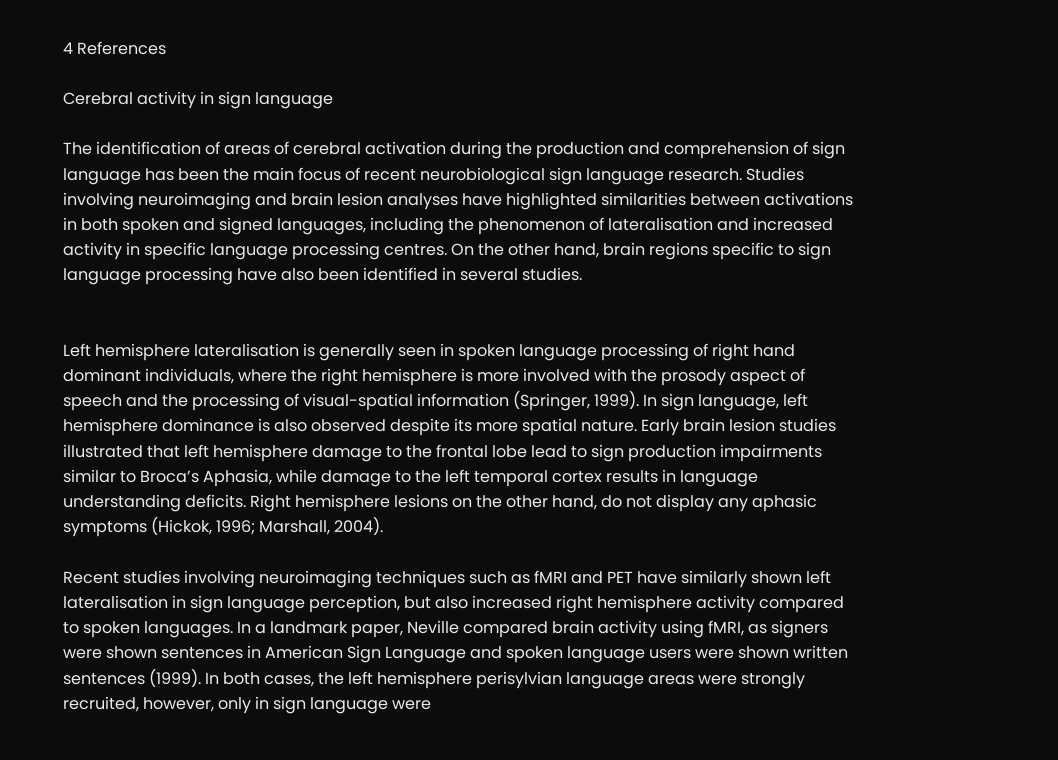4 References

Cerebral activity in sign language

The identification of areas of cerebral activation during the production and comprehension of sign language has been the main focus of recent neurobiological sign language research. Studies involving neuroimaging and brain lesion analyses have highlighted similarities between activations in both spoken and signed languages, including the phenomenon of lateralisation and increased activity in specific language processing centres. On the other hand, brain regions specific to sign language processing have also been identified in several studies.


Left hemisphere lateralisation is generally seen in spoken language processing of right hand dominant individuals, where the right hemisphere is more involved with the prosody aspect of speech and the processing of visual-spatial information (Springer, 1999). In sign language, left hemisphere dominance is also observed despite its more spatial nature. Early brain lesion studies illustrated that left hemisphere damage to the frontal lobe lead to sign production impairments similar to Broca’s Aphasia, while damage to the left temporal cortex results in language understanding deficits. Right hemisphere lesions on the other hand, do not display any aphasic symptoms (Hickok, 1996; Marshall, 2004).

Recent studies involving neuroimaging techniques such as fMRI and PET have similarly shown left lateralisation in sign language perception, but also increased right hemisphere activity compared to spoken languages. In a landmark paper, Neville compared brain activity using fMRI, as signers were shown sentences in American Sign Language and spoken language users were shown written sentences (1999). In both cases, the left hemisphere perisylvian language areas were strongly recruited, however, only in sign language were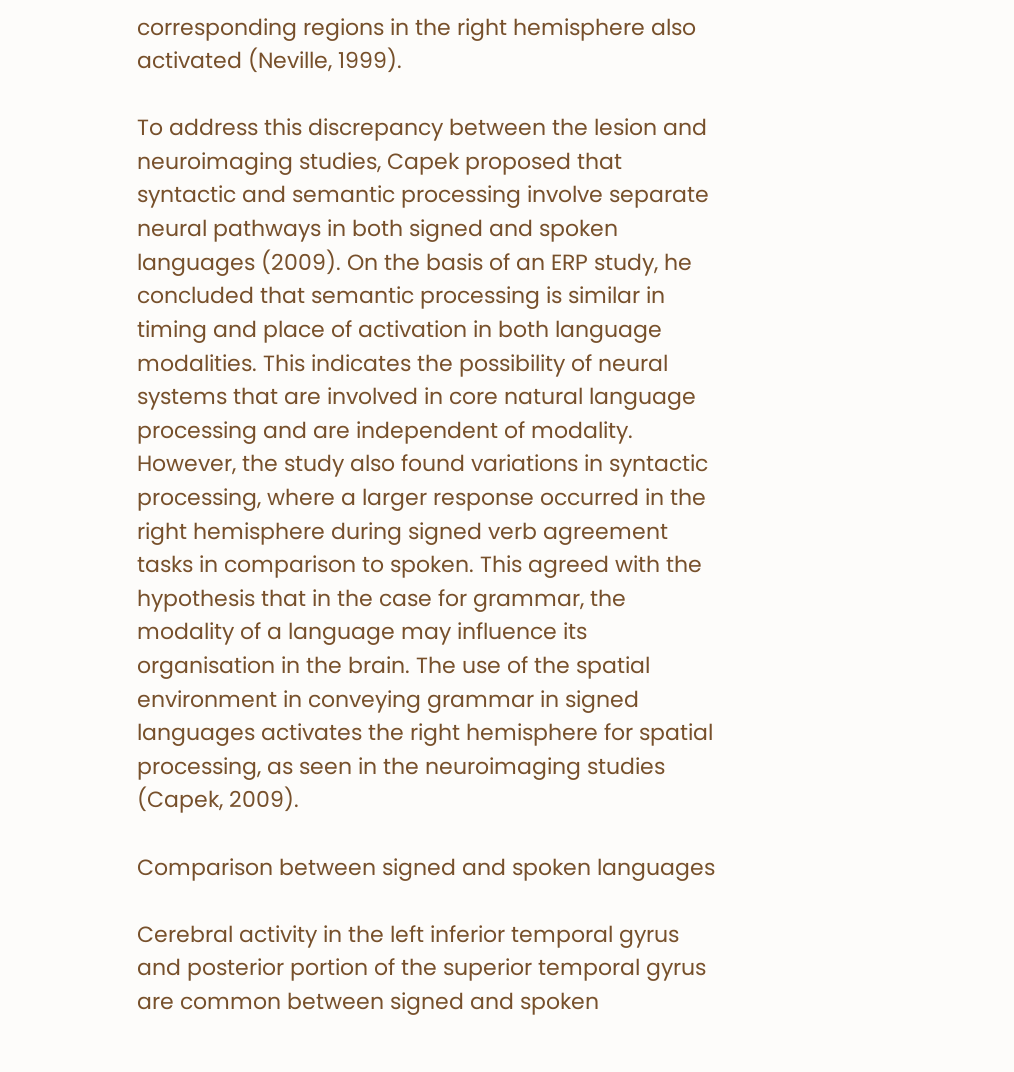corresponding regions in the right hemisphere also activated (Neville, 1999).

To address this discrepancy between the lesion and neuroimaging studies, Capek proposed that syntactic and semantic processing involve separate neural pathways in both signed and spoken languages (2009). On the basis of an ERP study, he concluded that semantic processing is similar in timing and place of activation in both language modalities. This indicates the possibility of neural systems that are involved in core natural language processing and are independent of modality. However, the study also found variations in syntactic processing, where a larger response occurred in the right hemisphere during signed verb agreement tasks in comparison to spoken. This agreed with the hypothesis that in the case for grammar, the modality of a language may influence its organisation in the brain. The use of the spatial environment in conveying grammar in signed languages activates the right hemisphere for spatial processing, as seen in the neuroimaging studies (Capek, 2009).

Comparison between signed and spoken languages

Cerebral activity in the left inferior temporal gyrus and posterior portion of the superior temporal gyrus are common between signed and spoken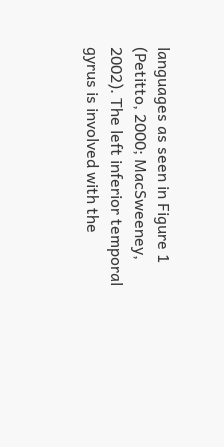languages as seen in Figure 1 (Petitto, 2000; MacSweeney, 2002). The left inferior temporal gyrus is involved with the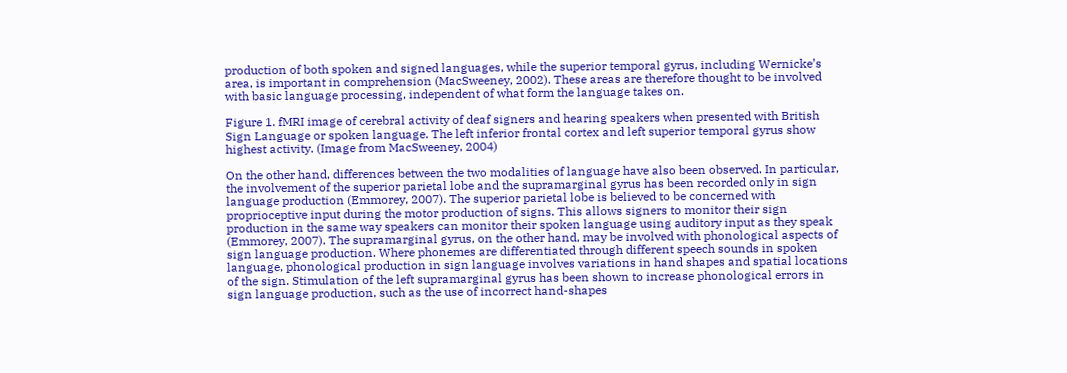production of both spoken and signed languages, while the superior temporal gyrus, including Wernicke’s area, is important in comprehension (MacSweeney, 2002). These areas are therefore thought to be involved with basic language processing, independent of what form the language takes on.

Figure 1. fMRI image of cerebral activity of deaf signers and hearing speakers when presented with British Sign Language or spoken language. The left inferior frontal cortex and left superior temporal gyrus show highest activity. (Image from MacSweeney, 2004)

On the other hand, differences between the two modalities of language have also been observed. In particular, the involvement of the superior parietal lobe and the supramarginal gyrus has been recorded only in sign language production (Emmorey, 2007). The superior parietal lobe is believed to be concerned with proprioceptive input during the motor production of signs. This allows signers to monitor their sign production in the same way speakers can monitor their spoken language using auditory input as they speak (Emmorey, 2007). The supramarginal gyrus, on the other hand, may be involved with phonological aspects of sign language production. Where phonemes are differentiated through different speech sounds in spoken language, phonological production in sign language involves variations in hand shapes and spatial locations of the sign. Stimulation of the left supramarginal gyrus has been shown to increase phonological errors in sign language production, such as the use of incorrect hand-shapes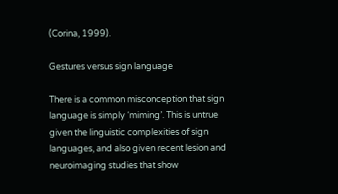(Corina, 1999).

Gestures versus sign language

There is a common misconception that sign language is simply ‘miming’. This is untrue given the linguistic complexities of sign languages, and also given recent lesion and neuroimaging studies that show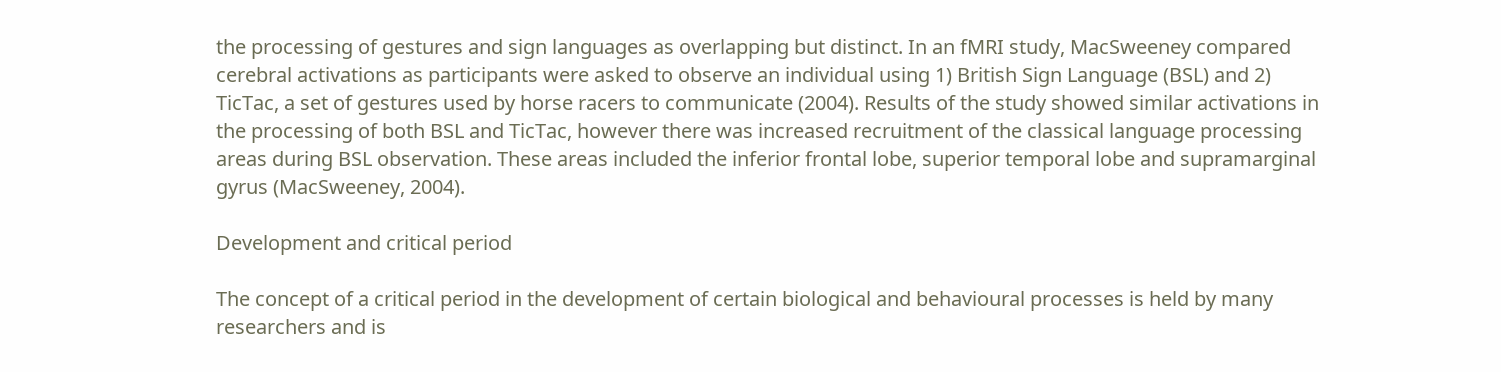the processing of gestures and sign languages as overlapping but distinct. In an fMRI study, MacSweeney compared cerebral activations as participants were asked to observe an individual using 1) British Sign Language (BSL) and 2) TicTac, a set of gestures used by horse racers to communicate (2004). Results of the study showed similar activations in the processing of both BSL and TicTac, however there was increased recruitment of the classical language processing areas during BSL observation. These areas included the inferior frontal lobe, superior temporal lobe and supramarginal gyrus (MacSweeney, 2004).

Development and critical period

The concept of a critical period in the development of certain biological and behavioural processes is held by many researchers and is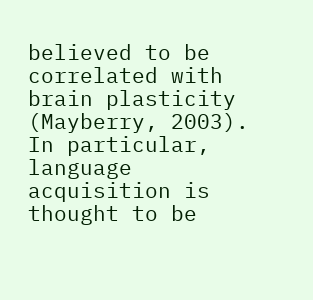believed to be correlated with brain plasticity (Mayberry, 2003). In particular, language acquisition is thought to be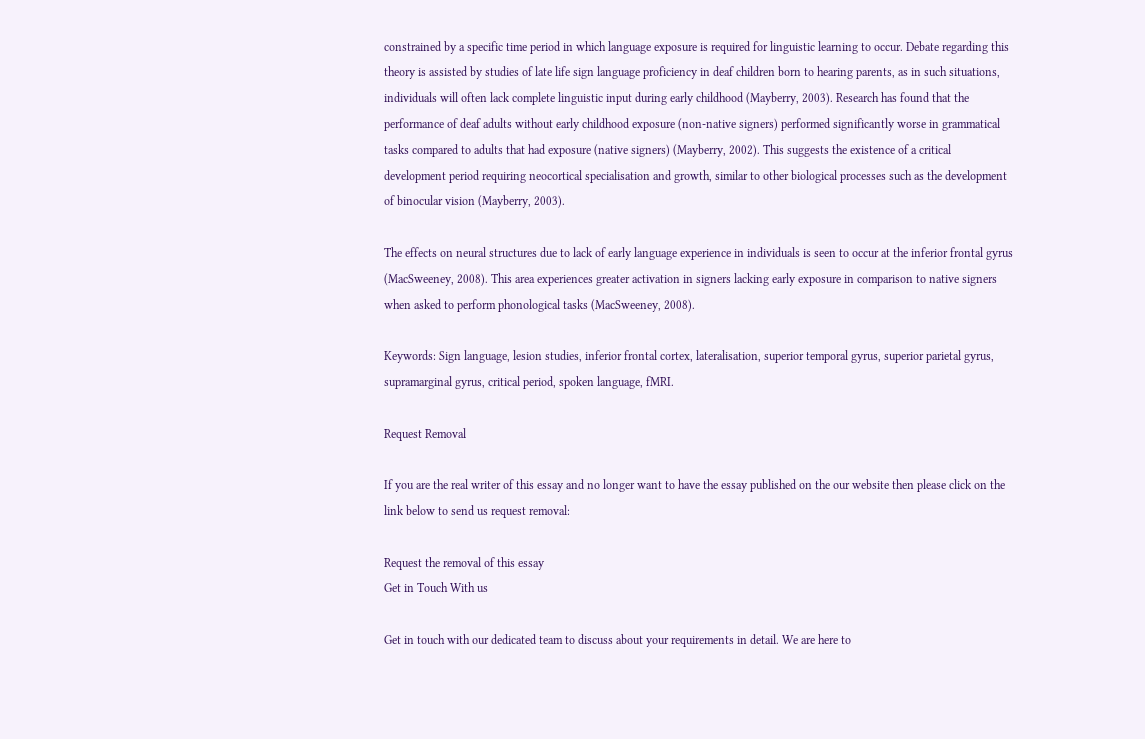constrained by a specific time period in which language exposure is required for linguistic learning to occur. Debate regarding this theory is assisted by studies of late life sign language proficiency in deaf children born to hearing parents, as in such situations, individuals will often lack complete linguistic input during early childhood (Mayberry, 2003). Research has found that the performance of deaf adults without early childhood exposure (non-native signers) performed significantly worse in grammatical tasks compared to adults that had exposure (native signers) (Mayberry, 2002). This suggests the existence of a critical development period requiring neocortical specialisation and growth, similar to other biological processes such as the development of binocular vision (Mayberry, 2003).

The effects on neural structures due to lack of early language experience in individuals is seen to occur at the inferior frontal gyrus (MacSweeney, 2008). This area experiences greater activation in signers lacking early exposure in comparison to native signers when asked to perform phonological tasks (MacSweeney, 2008).

Keywords: Sign language, lesion studies, inferior frontal cortex, lateralisation, superior temporal gyrus, superior parietal gyrus, supramarginal gyrus, critical period, spoken language, fMRI.

Request Removal

If you are the real writer of this essay and no longer want to have the essay published on the our website then please click on the link below to send us request removal:

Request the removal of this essay
Get in Touch With us

Get in touch with our dedicated team to discuss about your requirements in detail. We are here to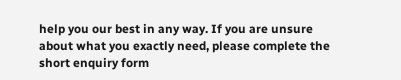help you our best in any way. If you are unsure about what you exactly need, please complete the short enquiry form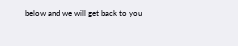below and we will get back to you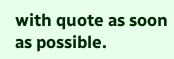with quote as soon as possible.